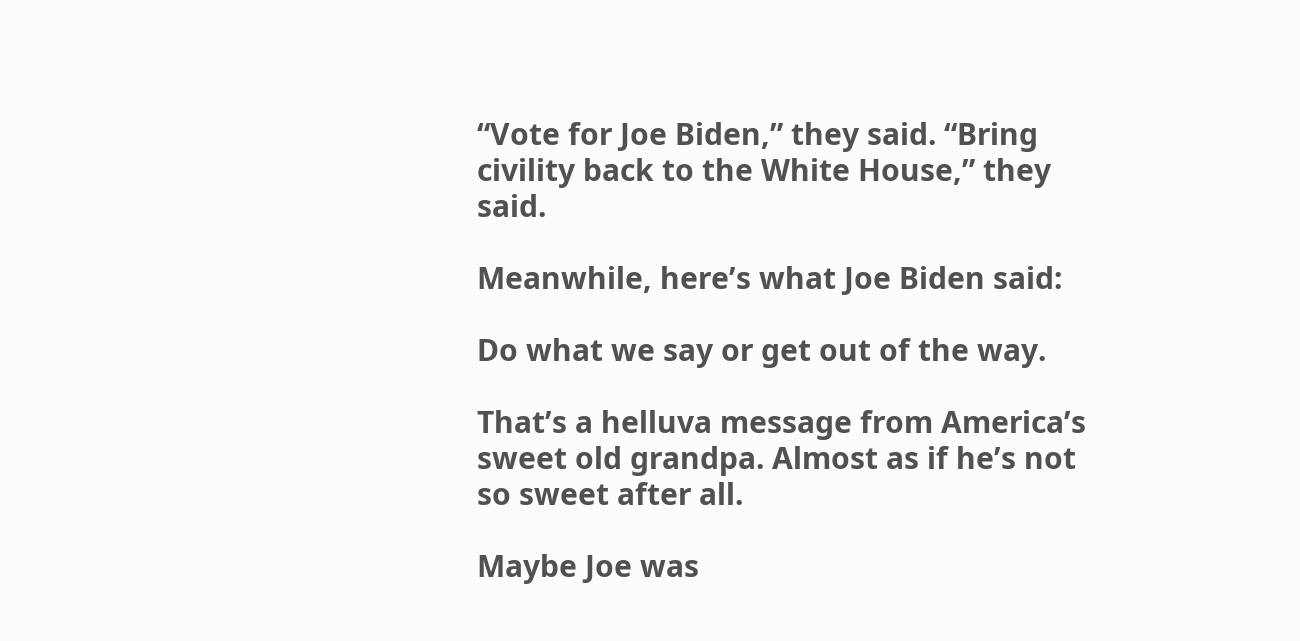“Vote for Joe Biden,” they said. “Bring civility back to the White House,” they said.

Meanwhile, here’s what Joe Biden said:

Do what we say or get out of the way.

That’s a helluva message from America’s sweet old grandpa. Almost as if he’s not so sweet after all.

Maybe Joe was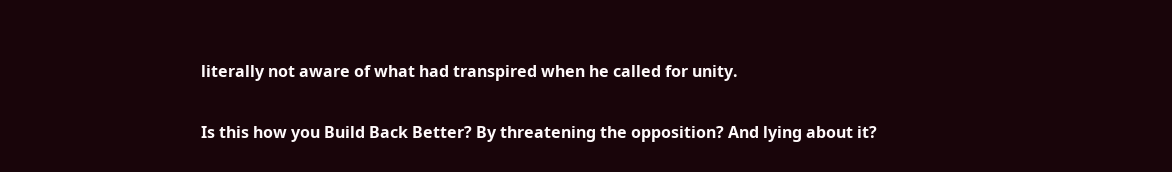literally not aware of what had transpired when he called for unity.

Is this how you Build Back Better? By threatening the opposition? And lying about it?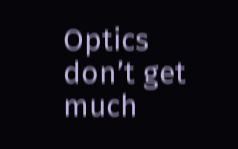Optics don’t get much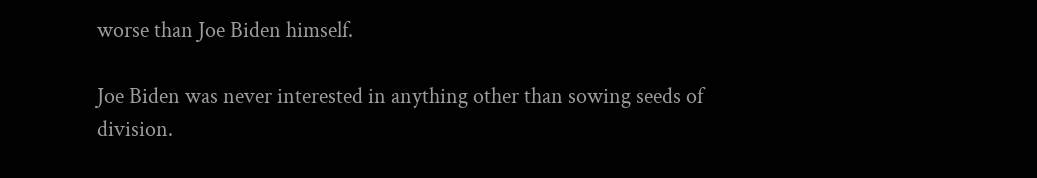worse than Joe Biden himself.

Joe Biden was never interested in anything other than sowing seeds of division.